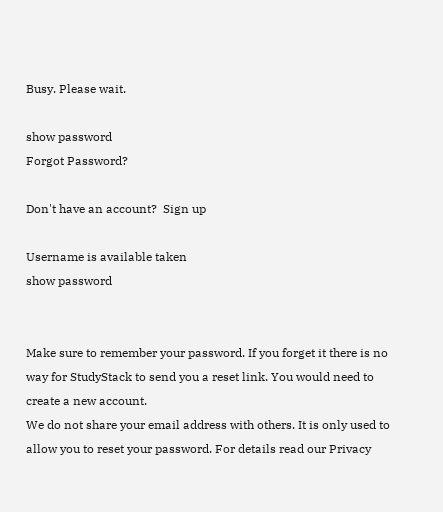Busy. Please wait.

show password
Forgot Password?

Don't have an account?  Sign up

Username is available taken
show password


Make sure to remember your password. If you forget it there is no way for StudyStack to send you a reset link. You would need to create a new account.
We do not share your email address with others. It is only used to allow you to reset your password. For details read our Privacy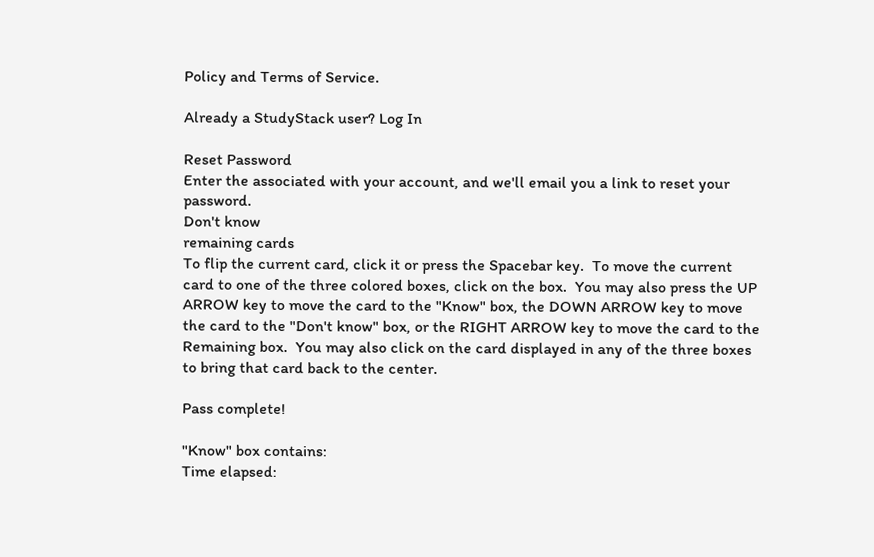Policy and Terms of Service.

Already a StudyStack user? Log In

Reset Password
Enter the associated with your account, and we'll email you a link to reset your password.
Don't know
remaining cards
To flip the current card, click it or press the Spacebar key.  To move the current card to one of the three colored boxes, click on the box.  You may also press the UP ARROW key to move the card to the "Know" box, the DOWN ARROW key to move the card to the "Don't know" box, or the RIGHT ARROW key to move the card to the Remaining box.  You may also click on the card displayed in any of the three boxes to bring that card back to the center.

Pass complete!

"Know" box contains:
Time elapsed: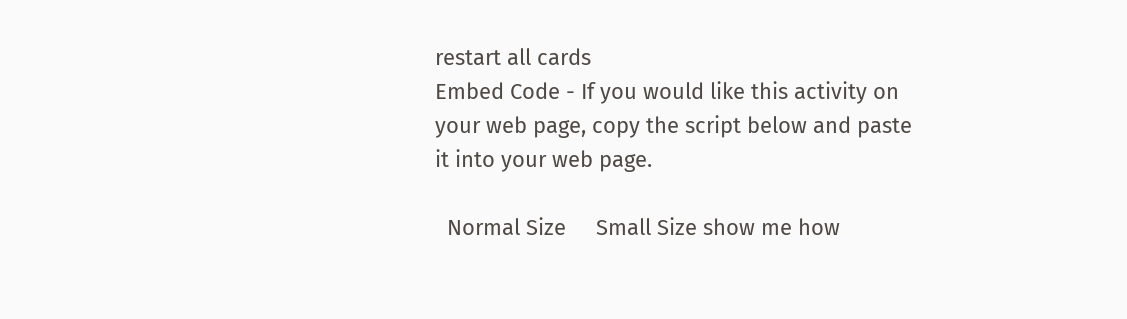restart all cards
Embed Code - If you would like this activity on your web page, copy the script below and paste it into your web page.

  Normal Size     Small Size show me how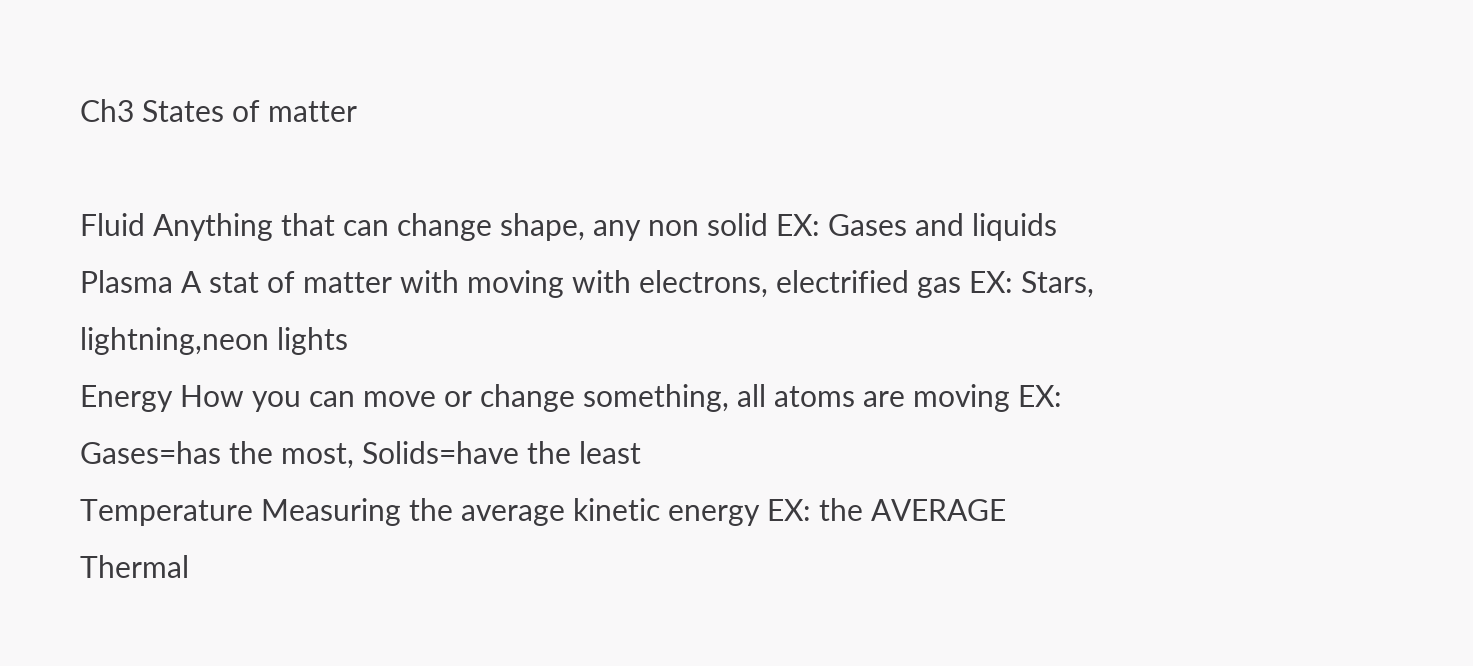Ch3 States of matter

Fluid Anything that can change shape, any non solid EX: Gases and liquids
Plasma A stat of matter with moving with electrons, electrified gas EX: Stars, lightning,neon lights
Energy How you can move or change something, all atoms are moving EX: Gases=has the most, Solids=have the least
Temperature Measuring the average kinetic energy EX: the AVERAGE
Thermal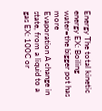Energy The total kinetic energy EX: Boiling water=the bigger pot has more
Evaporation A change in state, from a liquid to a gas EX: 100C or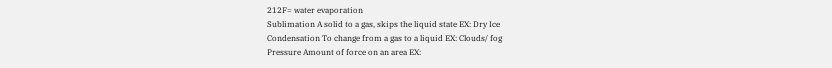212F= water evaporation
Sublimation A solid to a gas, skips the liquid state EX: Dry Ice
Condensation To change from a gas to a liquid EX: Clouds/ fog
Pressure Amount of force on an area EX: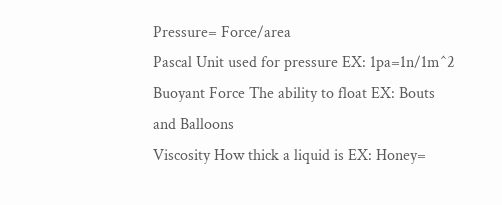Pressure= Force/area
Pascal Unit used for pressure EX: 1pa=1n/1m^2
Buoyant Force The ability to float EX: Bouts and Balloons
Viscosity How thick a liquid is EX: Honey=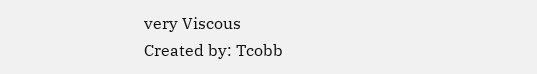very Viscous
Created by: Tcobb